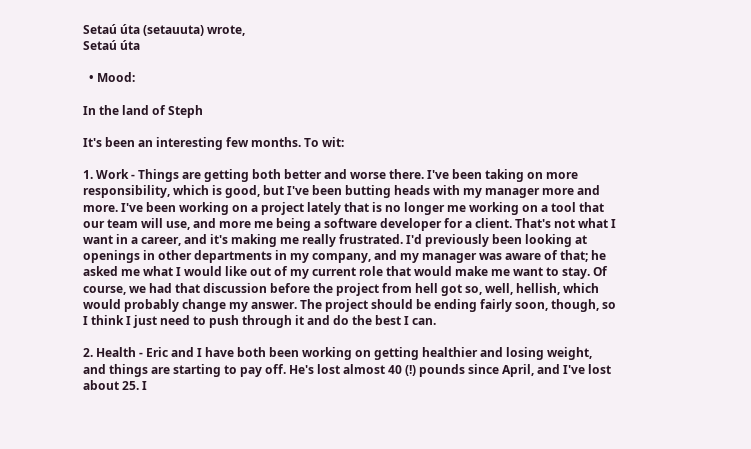Setaú úta (setauuta) wrote,
Setaú úta

  • Mood:

In the land of Steph

It's been an interesting few months. To wit:

1. Work - Things are getting both better and worse there. I've been taking on more responsibility, which is good, but I've been butting heads with my manager more and more. I've been working on a project lately that is no longer me working on a tool that our team will use, and more me being a software developer for a client. That's not what I want in a career, and it's making me really frustrated. I'd previously been looking at openings in other departments in my company, and my manager was aware of that; he asked me what I would like out of my current role that would make me want to stay. Of course, we had that discussion before the project from hell got so, well, hellish, which would probably change my answer. The project should be ending fairly soon, though, so I think I just need to push through it and do the best I can.

2. Health - Eric and I have both been working on getting healthier and losing weight, and things are starting to pay off. He's lost almost 40 (!) pounds since April, and I've lost about 25. I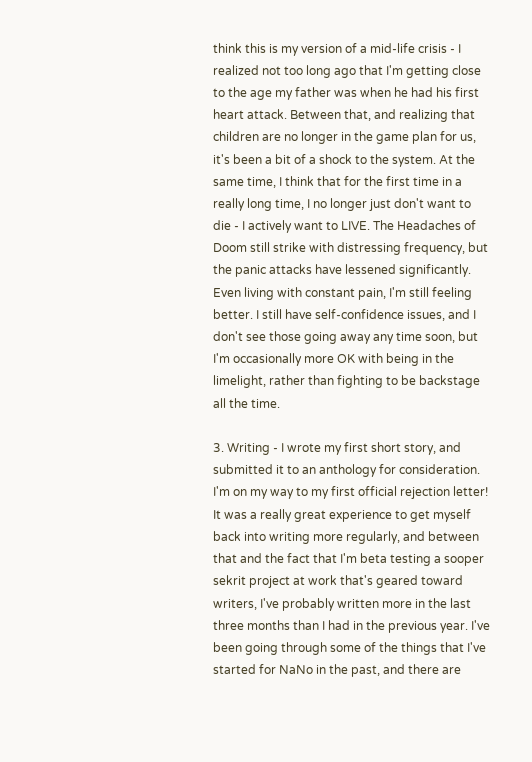think this is my version of a mid-life crisis - I realized not too long ago that I'm getting close to the age my father was when he had his first heart attack. Between that, and realizing that children are no longer in the game plan for us, it's been a bit of a shock to the system. At the same time, I think that for the first time in a really long time, I no longer just don't want to die - I actively want to LIVE. The Headaches of Doom still strike with distressing frequency, but the panic attacks have lessened significantly. Even living with constant pain, I'm still feeling better. I still have self-confidence issues, and I don't see those going away any time soon, but I'm occasionally more OK with being in the limelight, rather than fighting to be backstage all the time.

3. Writing - I wrote my first short story, and submitted it to an anthology for consideration. I'm on my way to my first official rejection letter! It was a really great experience to get myself back into writing more regularly, and between that and the fact that I'm beta testing a sooper sekrit project at work that's geared toward writers, I've probably written more in the last three months than I had in the previous year. I've been going through some of the things that I've started for NaNo in the past, and there are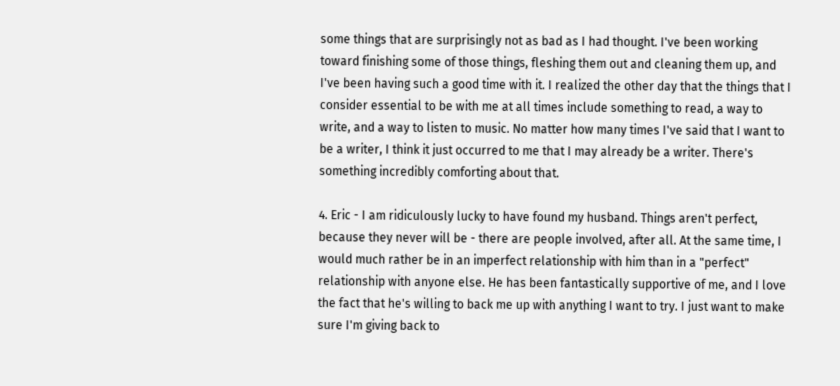some things that are surprisingly not as bad as I had thought. I've been working toward finishing some of those things, fleshing them out and cleaning them up, and I've been having such a good time with it. I realized the other day that the things that I consider essential to be with me at all times include something to read, a way to write, and a way to listen to music. No matter how many times I've said that I want to be a writer, I think it just occurred to me that I may already be a writer. There's something incredibly comforting about that.

4. Eric - I am ridiculously lucky to have found my husband. Things aren't perfect, because they never will be - there are people involved, after all. At the same time, I would much rather be in an imperfect relationship with him than in a "perfect" relationship with anyone else. He has been fantastically supportive of me, and I love the fact that he's willing to back me up with anything I want to try. I just want to make sure I'm giving back to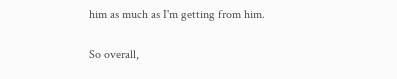him as much as I'm getting from him.

So overall,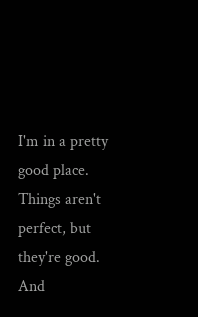I'm in a pretty good place. Things aren't perfect, but they're good. And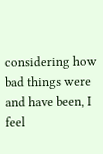considering how bad things were and have been, I feel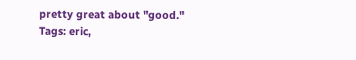pretty great about "good."
Tags: eric,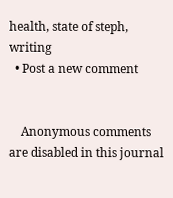health, state of steph, writing
  • Post a new comment


    Anonymous comments are disabled in this journal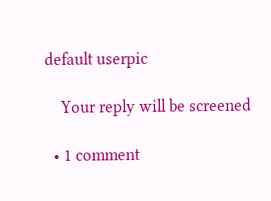default userpic

    Your reply will be screened

  • 1 comment